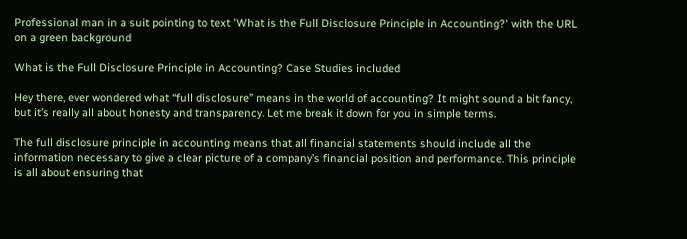Professional man in a suit pointing to text 'What is the Full Disclosure Principle in Accounting?' with the URL on a green background

What is the Full Disclosure Principle in Accounting? Case Studies included

Hey there, ever wondered what “full disclosure” means in the world of accounting? It might sound a bit fancy, but it’s really all about honesty and transparency. Let me break it down for you in simple terms.

The full disclosure principle in accounting means that all financial statements should include all the information necessary to give a clear picture of a company’s financial position and performance. This principle is all about ensuring that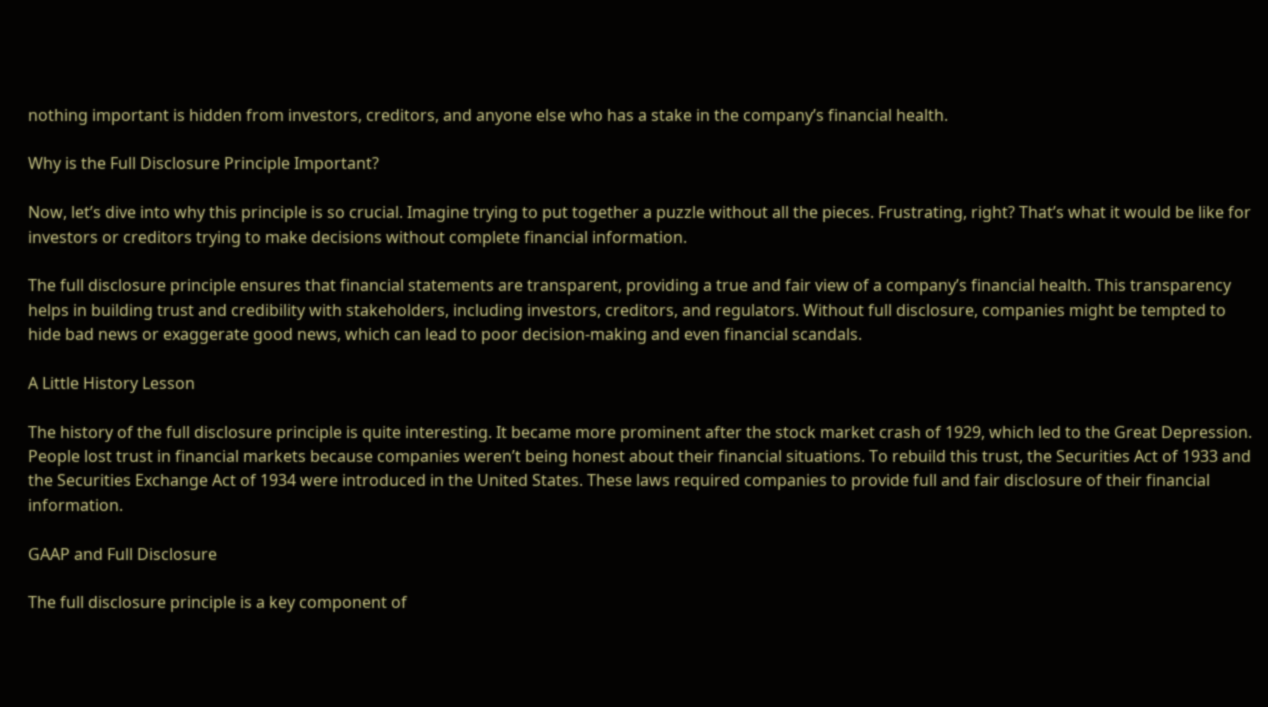nothing important is hidden from investors, creditors, and anyone else who has a stake in the company’s financial health.

Why is the Full Disclosure Principle Important?

Now, let’s dive into why this principle is so crucial. Imagine trying to put together a puzzle without all the pieces. Frustrating, right? That’s what it would be like for investors or creditors trying to make decisions without complete financial information.

The full disclosure principle ensures that financial statements are transparent, providing a true and fair view of a company’s financial health. This transparency helps in building trust and credibility with stakeholders, including investors, creditors, and regulators. Without full disclosure, companies might be tempted to hide bad news or exaggerate good news, which can lead to poor decision-making and even financial scandals.

A Little History Lesson

The history of the full disclosure principle is quite interesting. It became more prominent after the stock market crash of 1929, which led to the Great Depression. People lost trust in financial markets because companies weren’t being honest about their financial situations. To rebuild this trust, the Securities Act of 1933 and the Securities Exchange Act of 1934 were introduced in the United States. These laws required companies to provide full and fair disclosure of their financial information.

GAAP and Full Disclosure

The full disclosure principle is a key component of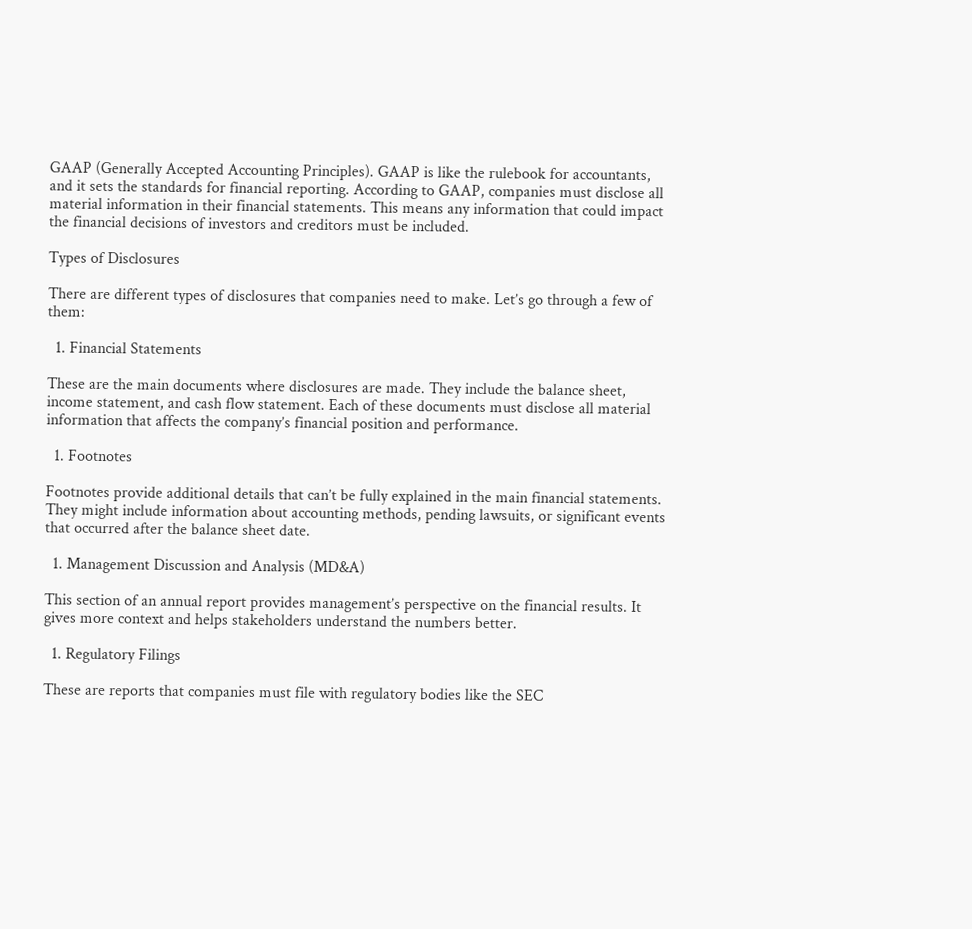GAAP (Generally Accepted Accounting Principles). GAAP is like the rulebook for accountants, and it sets the standards for financial reporting. According to GAAP, companies must disclose all material information in their financial statements. This means any information that could impact the financial decisions of investors and creditors must be included.

Types of Disclosures

There are different types of disclosures that companies need to make. Let’s go through a few of them:

  1. Financial Statements

These are the main documents where disclosures are made. They include the balance sheet, income statement, and cash flow statement. Each of these documents must disclose all material information that affects the company’s financial position and performance.

  1. Footnotes

Footnotes provide additional details that can’t be fully explained in the main financial statements. They might include information about accounting methods, pending lawsuits, or significant events that occurred after the balance sheet date.

  1. Management Discussion and Analysis (MD&A)

This section of an annual report provides management’s perspective on the financial results. It gives more context and helps stakeholders understand the numbers better.

  1. Regulatory Filings

These are reports that companies must file with regulatory bodies like the SEC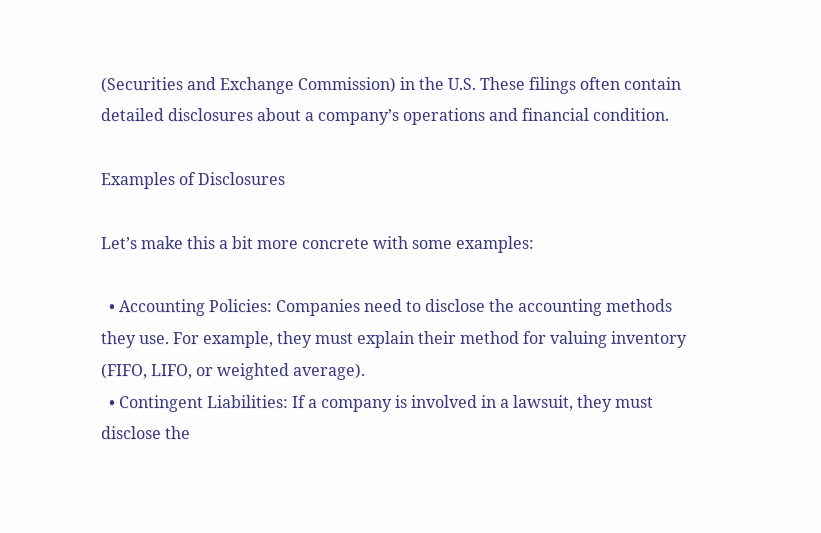(Securities and Exchange Commission) in the U.S. These filings often contain detailed disclosures about a company’s operations and financial condition.

Examples of Disclosures

Let’s make this a bit more concrete with some examples:

  • Accounting Policies: Companies need to disclose the accounting methods they use. For example, they must explain their method for valuing inventory (FIFO, LIFO, or weighted average).
  • Contingent Liabilities: If a company is involved in a lawsuit, they must disclose the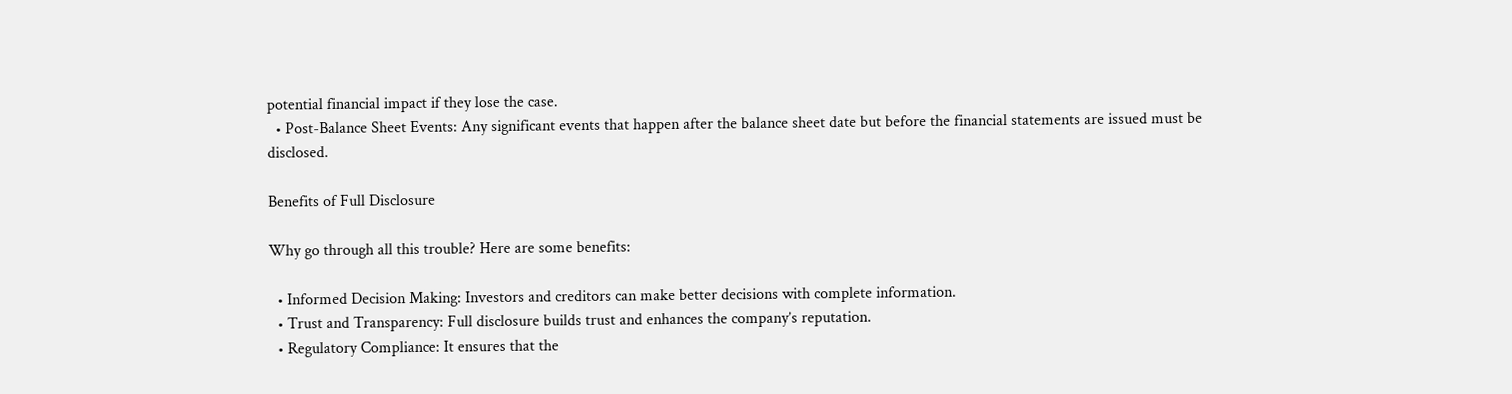potential financial impact if they lose the case.
  • Post-Balance Sheet Events: Any significant events that happen after the balance sheet date but before the financial statements are issued must be disclosed.

Benefits of Full Disclosure

Why go through all this trouble? Here are some benefits:

  • Informed Decision Making: Investors and creditors can make better decisions with complete information.
  • Trust and Transparency: Full disclosure builds trust and enhances the company’s reputation.
  • Regulatory Compliance: It ensures that the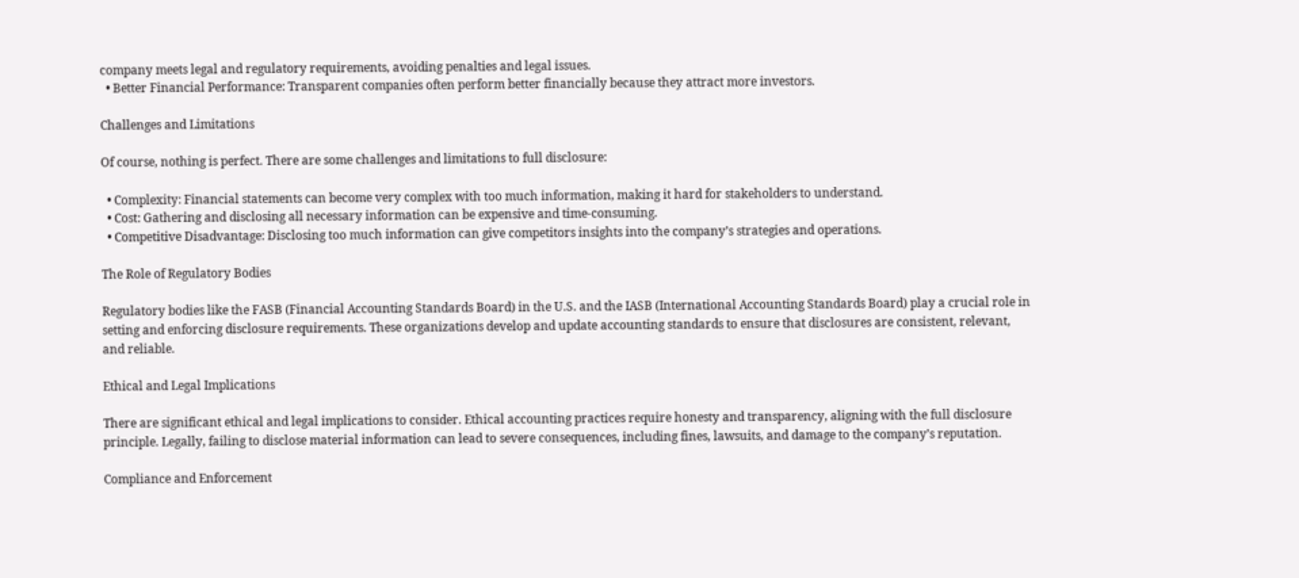company meets legal and regulatory requirements, avoiding penalties and legal issues.
  • Better Financial Performance: Transparent companies often perform better financially because they attract more investors.

Challenges and Limitations

Of course, nothing is perfect. There are some challenges and limitations to full disclosure:

  • Complexity: Financial statements can become very complex with too much information, making it hard for stakeholders to understand.
  • Cost: Gathering and disclosing all necessary information can be expensive and time-consuming.
  • Competitive Disadvantage: Disclosing too much information can give competitors insights into the company’s strategies and operations.

The Role of Regulatory Bodies

Regulatory bodies like the FASB (Financial Accounting Standards Board) in the U.S. and the IASB (International Accounting Standards Board) play a crucial role in setting and enforcing disclosure requirements. These organizations develop and update accounting standards to ensure that disclosures are consistent, relevant, and reliable.

Ethical and Legal Implications

There are significant ethical and legal implications to consider. Ethical accounting practices require honesty and transparency, aligning with the full disclosure principle. Legally, failing to disclose material information can lead to severe consequences, including fines, lawsuits, and damage to the company’s reputation.

Compliance and Enforcement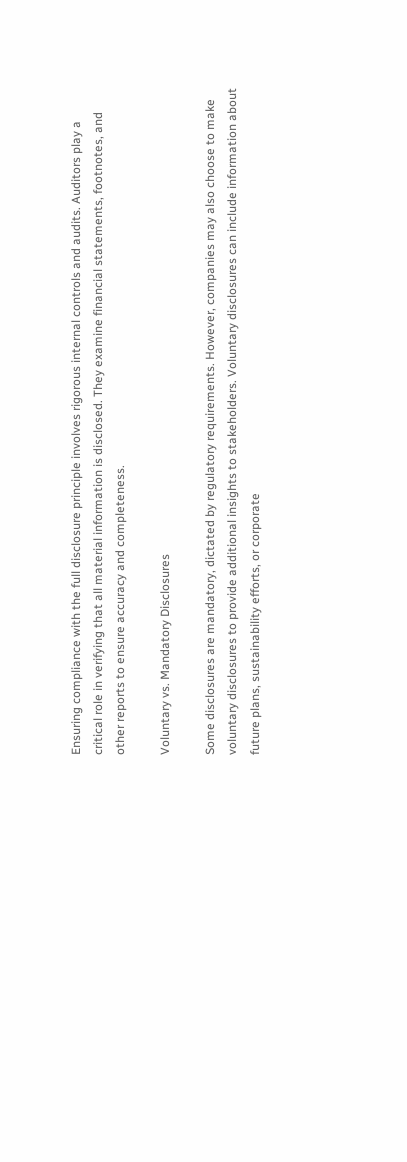Ensuring compliance with the full disclosure principle involves rigorous internal controls and audits. Auditors play a critical role in verifying that all material information is disclosed. They examine financial statements, footnotes, and other reports to ensure accuracy and completeness.

Voluntary vs. Mandatory Disclosures

Some disclosures are mandatory, dictated by regulatory requirements. However, companies may also choose to make voluntary disclosures to provide additional insights to stakeholders. Voluntary disclosures can include information about future plans, sustainability efforts, or corporate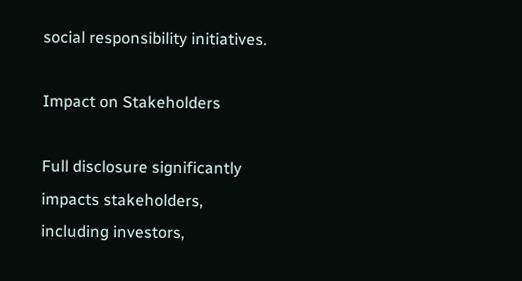social responsibility initiatives.

Impact on Stakeholders

Full disclosure significantly impacts stakeholders, including investors,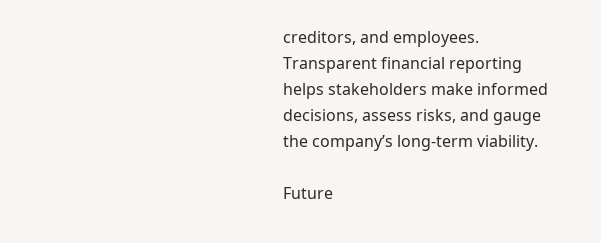creditors, and employees. Transparent financial reporting helps stakeholders make informed decisions, assess risks, and gauge the company’s long-term viability.

Future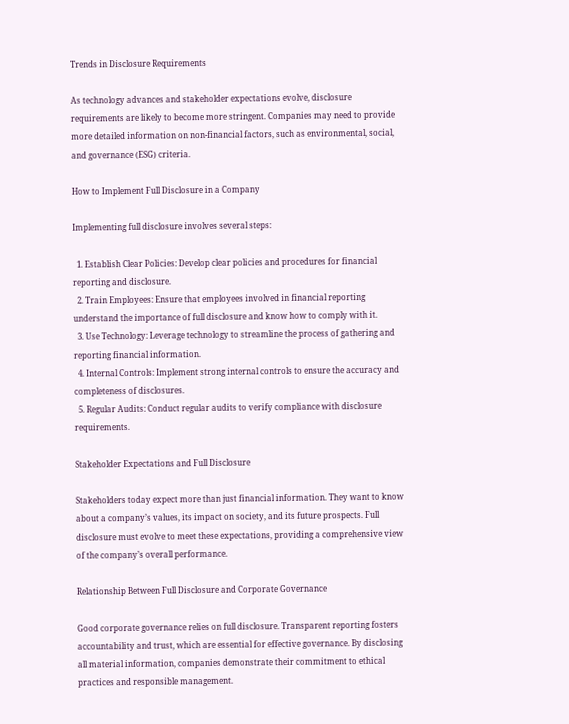Trends in Disclosure Requirements

As technology advances and stakeholder expectations evolve, disclosure requirements are likely to become more stringent. Companies may need to provide more detailed information on non-financial factors, such as environmental, social, and governance (ESG) criteria.

How to Implement Full Disclosure in a Company

Implementing full disclosure involves several steps:

  1. Establish Clear Policies: Develop clear policies and procedures for financial reporting and disclosure.
  2. Train Employees: Ensure that employees involved in financial reporting understand the importance of full disclosure and know how to comply with it.
  3. Use Technology: Leverage technology to streamline the process of gathering and reporting financial information.
  4. Internal Controls: Implement strong internal controls to ensure the accuracy and completeness of disclosures.
  5. Regular Audits: Conduct regular audits to verify compliance with disclosure requirements.

Stakeholder Expectations and Full Disclosure

Stakeholders today expect more than just financial information. They want to know about a company’s values, its impact on society, and its future prospects. Full disclosure must evolve to meet these expectations, providing a comprehensive view of the company’s overall performance.

Relationship Between Full Disclosure and Corporate Governance

Good corporate governance relies on full disclosure. Transparent reporting fosters accountability and trust, which are essential for effective governance. By disclosing all material information, companies demonstrate their commitment to ethical practices and responsible management.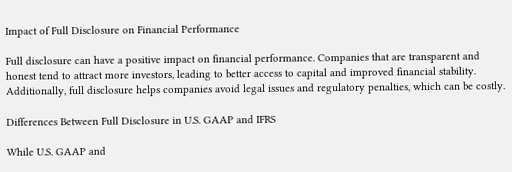Impact of Full Disclosure on Financial Performance

Full disclosure can have a positive impact on financial performance. Companies that are transparent and honest tend to attract more investors, leading to better access to capital and improved financial stability. Additionally, full disclosure helps companies avoid legal issues and regulatory penalties, which can be costly.

Differences Between Full Disclosure in U.S. GAAP and IFRS

While U.S. GAAP and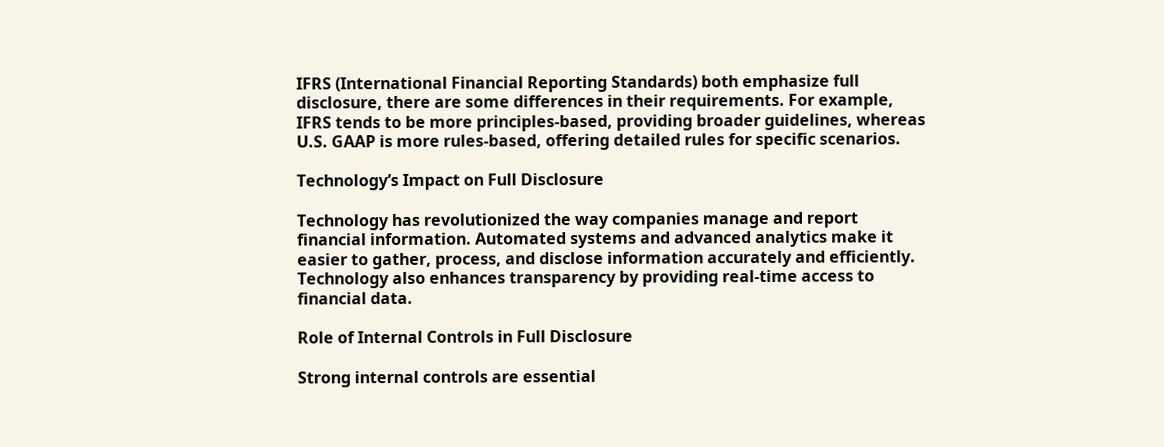IFRS (International Financial Reporting Standards) both emphasize full disclosure, there are some differences in their requirements. For example, IFRS tends to be more principles-based, providing broader guidelines, whereas U.S. GAAP is more rules-based, offering detailed rules for specific scenarios.

Technology’s Impact on Full Disclosure

Technology has revolutionized the way companies manage and report financial information. Automated systems and advanced analytics make it easier to gather, process, and disclose information accurately and efficiently. Technology also enhances transparency by providing real-time access to financial data.

Role of Internal Controls in Full Disclosure

Strong internal controls are essential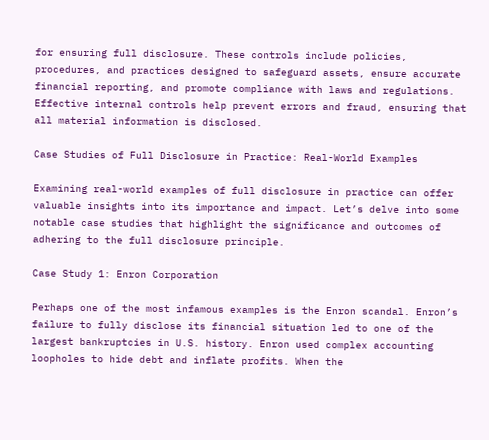for ensuring full disclosure. These controls include policies, procedures, and practices designed to safeguard assets, ensure accurate financial reporting, and promote compliance with laws and regulations. Effective internal controls help prevent errors and fraud, ensuring that all material information is disclosed.

Case Studies of Full Disclosure in Practice: Real-World Examples

Examining real-world examples of full disclosure in practice can offer valuable insights into its importance and impact. Let’s delve into some notable case studies that highlight the significance and outcomes of adhering to the full disclosure principle.

Case Study 1: Enron Corporation

Perhaps one of the most infamous examples is the Enron scandal. Enron’s failure to fully disclose its financial situation led to one of the largest bankruptcies in U.S. history. Enron used complex accounting loopholes to hide debt and inflate profits. When the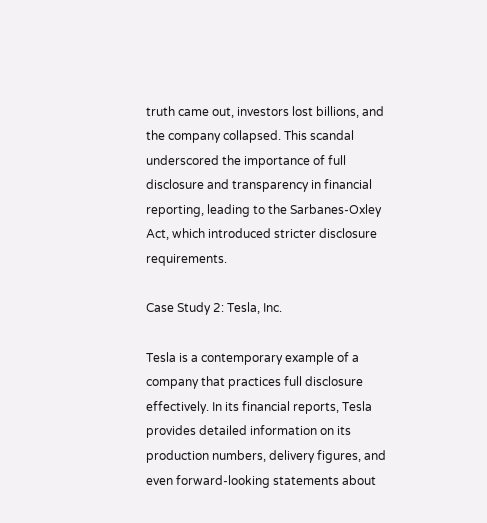truth came out, investors lost billions, and the company collapsed. This scandal underscored the importance of full disclosure and transparency in financial reporting, leading to the Sarbanes-Oxley Act, which introduced stricter disclosure requirements.

Case Study 2: Tesla, Inc.

Tesla is a contemporary example of a company that practices full disclosure effectively. In its financial reports, Tesla provides detailed information on its production numbers, delivery figures, and even forward-looking statements about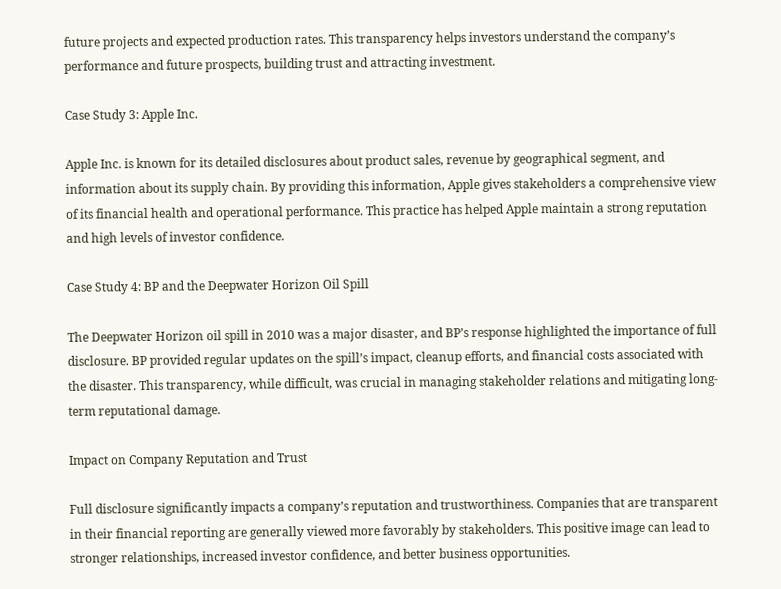future projects and expected production rates. This transparency helps investors understand the company’s performance and future prospects, building trust and attracting investment.

Case Study 3: Apple Inc.

Apple Inc. is known for its detailed disclosures about product sales, revenue by geographical segment, and information about its supply chain. By providing this information, Apple gives stakeholders a comprehensive view of its financial health and operational performance. This practice has helped Apple maintain a strong reputation and high levels of investor confidence.

Case Study 4: BP and the Deepwater Horizon Oil Spill

The Deepwater Horizon oil spill in 2010 was a major disaster, and BP’s response highlighted the importance of full disclosure. BP provided regular updates on the spill’s impact, cleanup efforts, and financial costs associated with the disaster. This transparency, while difficult, was crucial in managing stakeholder relations and mitigating long-term reputational damage.

Impact on Company Reputation and Trust

Full disclosure significantly impacts a company’s reputation and trustworthiness. Companies that are transparent in their financial reporting are generally viewed more favorably by stakeholders. This positive image can lead to stronger relationships, increased investor confidence, and better business opportunities.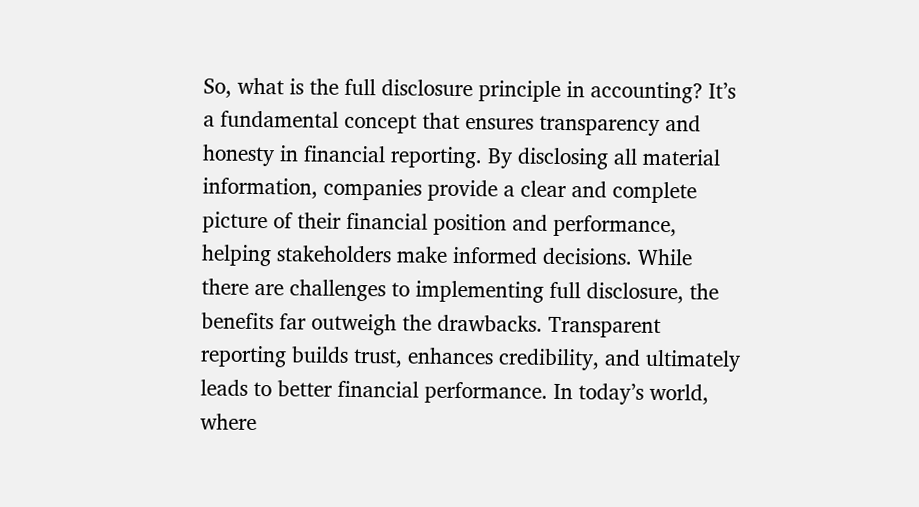So, what is the full disclosure principle in accounting? It’s a fundamental concept that ensures transparency and honesty in financial reporting. By disclosing all material information, companies provide a clear and complete picture of their financial position and performance, helping stakeholders make informed decisions. While there are challenges to implementing full disclosure, the benefits far outweigh the drawbacks. Transparent reporting builds trust, enhances credibility, and ultimately leads to better financial performance. In today’s world, where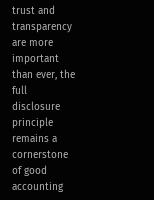trust and transparency are more important than ever, the full disclosure principle remains a cornerstone of good accounting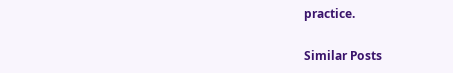practice.

Similar Posts